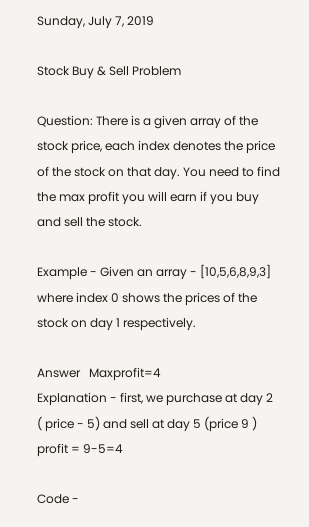Sunday, July 7, 2019

Stock Buy & Sell Problem

Question: There is a given array of the stock price, each index denotes the price of the stock on that day. You need to find the max profit you will earn if you buy and sell the stock.

Example - Given an array - [10,5,6,8,9,3] where index 0 shows the prices of the stock on day 1 respectively.

Answer   Maxprofit=4
Explanation - first, we purchase at day 2 ( price - 5) and sell at day 5 (price 9 ) profit = 9-5=4

Code -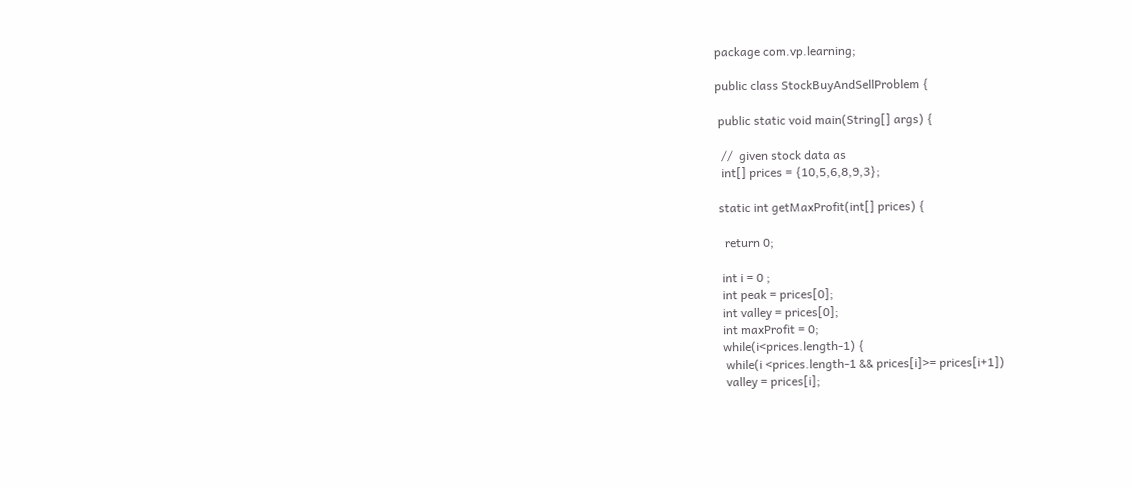package com.vp.learning;

public class StockBuyAndSellProblem {

 public static void main(String[] args) {

  //  given stock data as
  int[] prices = {10,5,6,8,9,3};

 static int getMaxProfit(int[] prices) {

   return 0;

  int i = 0 ;
  int peak = prices[0];
  int valley = prices[0];
  int maxProfit = 0;
  while(i<prices.length-1) {
   while(i <prices.length-1 && prices[i]>= prices[i+1])
   valley = prices[i];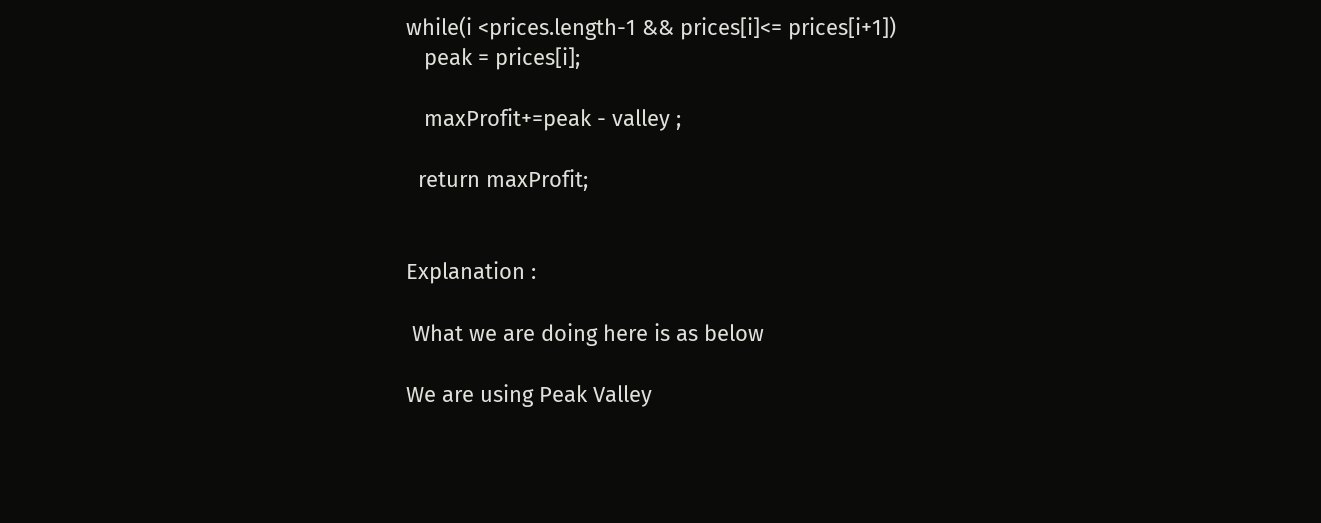while(i <prices.length-1 && prices[i]<= prices[i+1])
   peak = prices[i];

   maxProfit+=peak - valley ;

  return maxProfit;


Explanation :

 What we are doing here is as below

We are using Peak Valley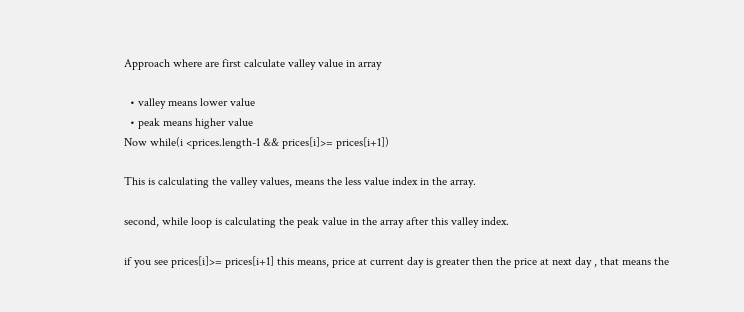Approach where are first calculate valley value in array

  • valley means lower value
  • peak means higher value
Now while(i <prices.length-1 && prices[i]>= prices[i+1])

This is calculating the valley values, means the less value index in the array.

second, while loop is calculating the peak value in the array after this valley index.

if you see prices[i]>= prices[i+1] this means, price at current day is greater then the price at next day , that means the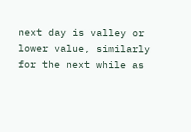next day is valley or lower value, similarly for the next while as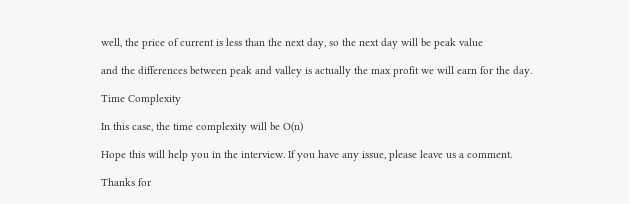well, the price of current is less than the next day, so the next day will be peak value

and the differences between peak and valley is actually the max profit we will earn for the day.

Time Complexity

In this case, the time complexity will be O(n)

Hope this will help you in the interview. If you have any issue, please leave us a comment.

Thanks for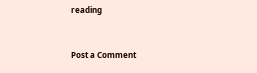reading


Post a Comment